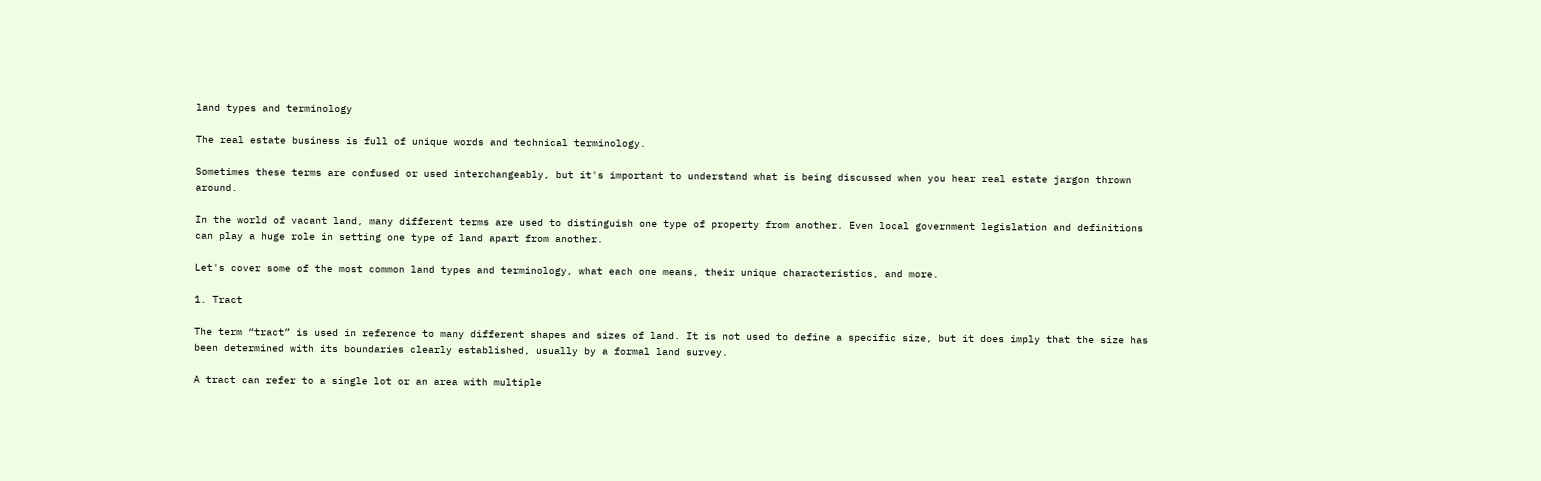land types and terminology

The real estate business is full of unique words and technical terminology.

Sometimes these terms are confused or used interchangeably, but it's important to understand what is being discussed when you hear real estate jargon thrown around.

In the world of vacant land, many different terms are used to distinguish one type of property from another. Even local government legislation and definitions can play a huge role in setting one type of land apart from another.

Let's cover some of the most common land types and terminology, what each one means, their unique characteristics, and more.

1. Tract

The term “tract” is used in reference to many different shapes and sizes of land. It is not used to define a specific size, but it does imply that the size has been determined with its boundaries clearly established, usually by a formal land survey.

A tract can refer to a single lot or an area with multiple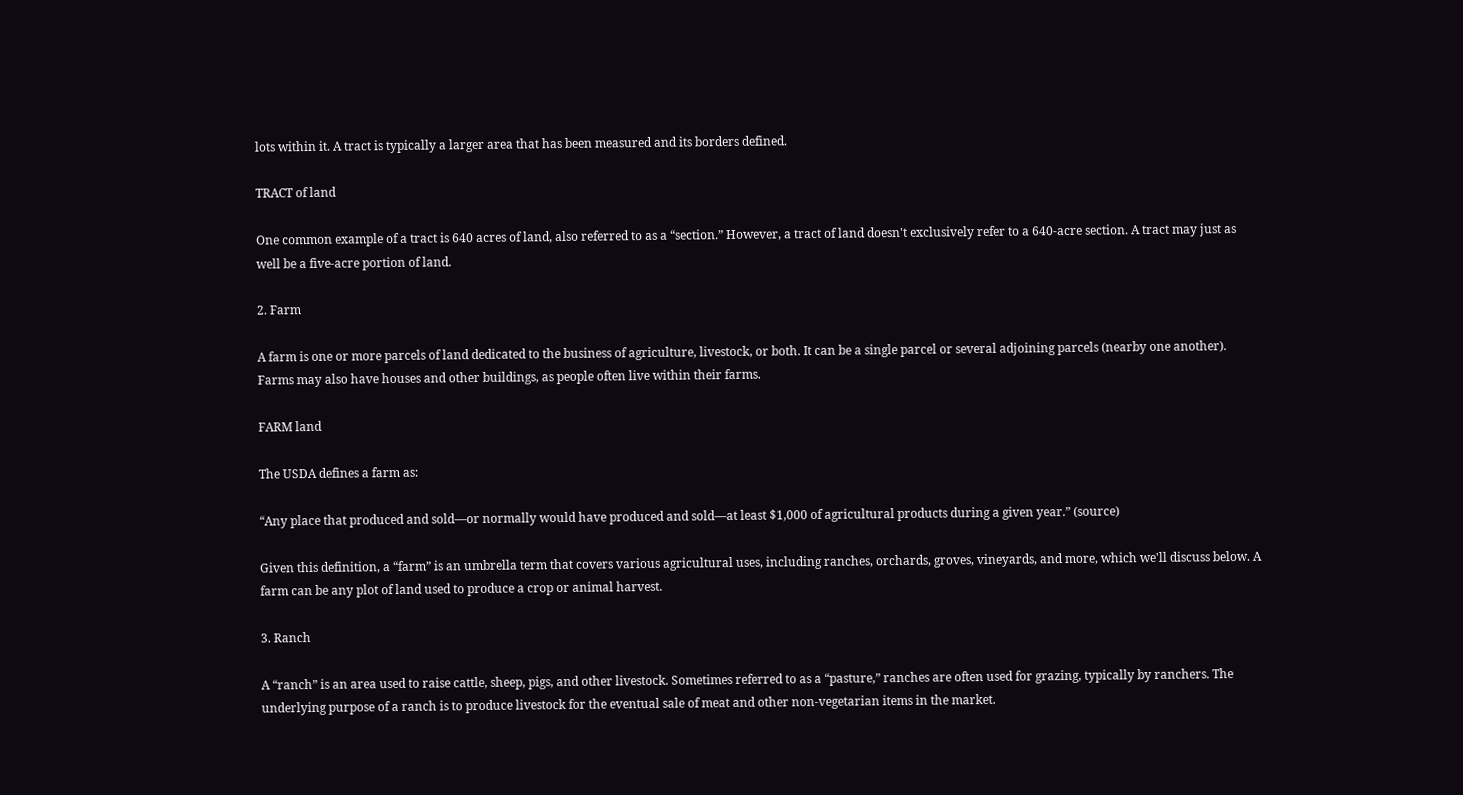lots within it. A tract is typically a larger area that has been measured and its borders defined.

TRACT of land

One common example of a tract is 640 acres of land, also referred to as a “section.” However, a tract of land doesn't exclusively refer to a 640-acre section. A tract may just as well be a five-acre portion of land.

2. Farm

A farm is one or more parcels of land dedicated to the business of agriculture, livestock, or both. It can be a single parcel or several adjoining parcels (nearby one another). Farms may also have houses and other buildings, as people often live within their farms.

FARM land

The USDA defines a farm as:

“Any place that produced and sold—or normally would have produced and sold—at least $1,000 of agricultural products during a given year.” (source)

Given this definition, a “farm” is an umbrella term that covers various agricultural uses, including ranches, orchards, groves, vineyards, and more, which we'll discuss below. A farm can be any plot of land used to produce a crop or animal harvest.

3. Ranch

A “ranch” is an area used to raise cattle, sheep, pigs, and other livestock. Sometimes referred to as a “pasture,” ranches are often used for grazing, typically by ranchers. The underlying purpose of a ranch is to produce livestock for the eventual sale of meat and other non-vegetarian items in the market.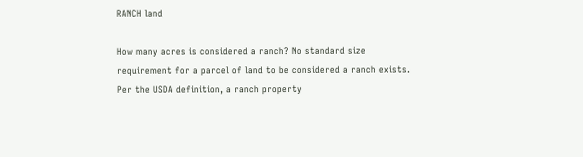RANCH land

How many acres is considered a ranch? No standard size requirement for a parcel of land to be considered a ranch exists. Per the USDA definition, a ranch property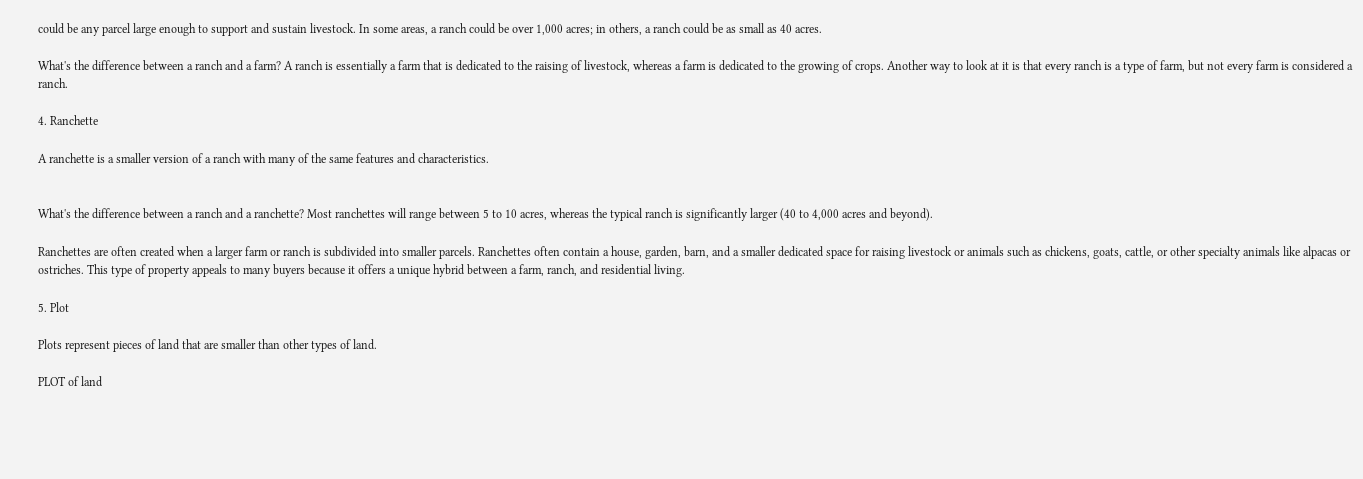could be any parcel large enough to support and sustain livestock. In some areas, a ranch could be over 1,000 acres; in others, a ranch could be as small as 40 acres.

What's the difference between a ranch and a farm? A ranch is essentially a farm that is dedicated to the raising of livestock, whereas a farm is dedicated to the growing of crops. Another way to look at it is that every ranch is a type of farm, but not every farm is considered a ranch.

4. Ranchette

A ranchette is a smaller version of a ranch with many of the same features and characteristics.


What's the difference between a ranch and a ranchette? Most ranchettes will range between 5 to 10 acres, whereas the typical ranch is significantly larger (40 to 4,000 acres and beyond).

Ranchettes are often created when a larger farm or ranch is subdivided into smaller parcels. Ranchettes often contain a house, garden, barn, and a smaller dedicated space for raising livestock or animals such as chickens, goats, cattle, or other specialty animals like alpacas or ostriches. This type of property appeals to many buyers because it offers a unique hybrid between a farm, ranch, and residential living.

5. Plot

Plots represent pieces of land that are smaller than other types of land.

PLOT of land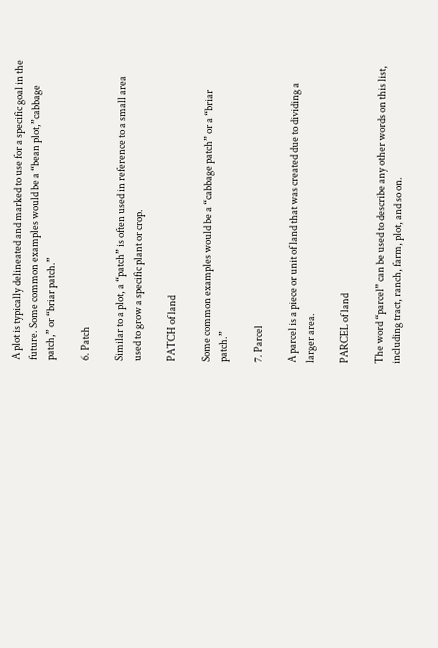A plot is typically delineated and marked to use for a specific goal in the future. Some common examples would be a “bean plot,”cabbage patch,” or “briar patch.”

6. Patch

Similar to a plot, a “patch” is often used in reference to a small area used to grow a specific plant or crop.

PATCH of land

Some common examples would be a “cabbage patch” or a “briar patch.”

7. Parcel

A parcel is a piece or unit of land that was created due to dividing a larger area.

PARCEL of land

The word “parcel” can be used to describe any other words on this list, including tract, ranch, farm, plot, and so on.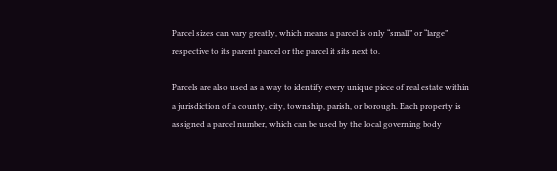Parcel sizes can vary greatly, which means a parcel is only “small” or “large” respective to its parent parcel or the parcel it sits next to.

Parcels are also used as a way to identify every unique piece of real estate within a jurisdiction of a county, city, township, parish, or borough. Each property is assigned a parcel number, which can be used by the local governing body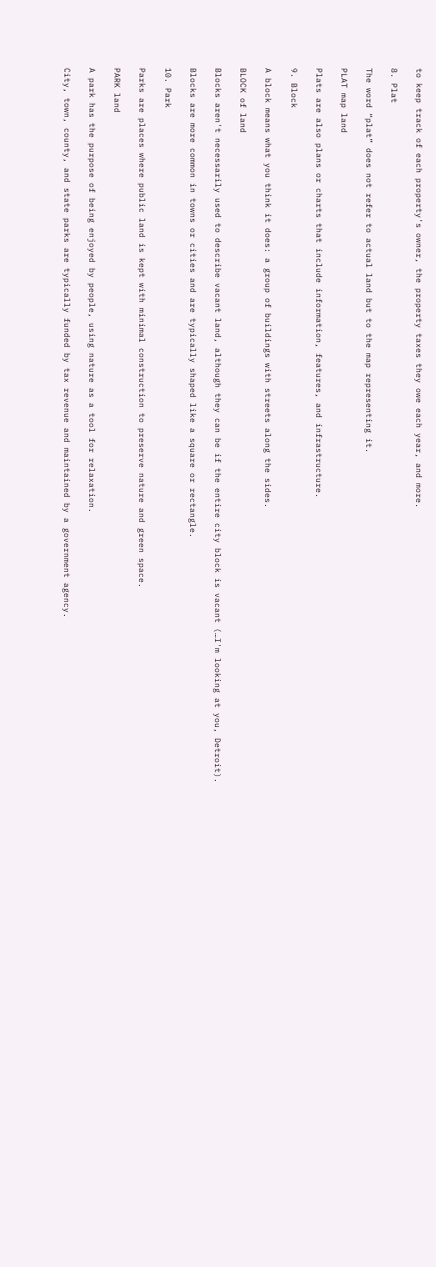to keep track of each property's owner, the property taxes they owe each year, and more.

8. Plat

The word “plat” does not refer to actual land but to the map representing it.

PLAT map land

Plats are also plans or charts that include information, features, and infrastructure.

9. Block

A block means what you think it does: a group of buildings with streets along the sides.

BLOCK of land

Blocks aren't necessarily used to describe vacant land, although they can be if the entire city block is vacant (…I'm looking at you, Detroit).

Blocks are more common in towns or cities and are typically shaped like a square or rectangle.

10. Park

Parks are places where public land is kept with minimal construction to preserve nature and green space.

PARK land

A park has the purpose of being enjoyed by people, using nature as a tool for relaxation.

City, town, county, and state parks are typically funded by tax revenue and maintained by a government agency.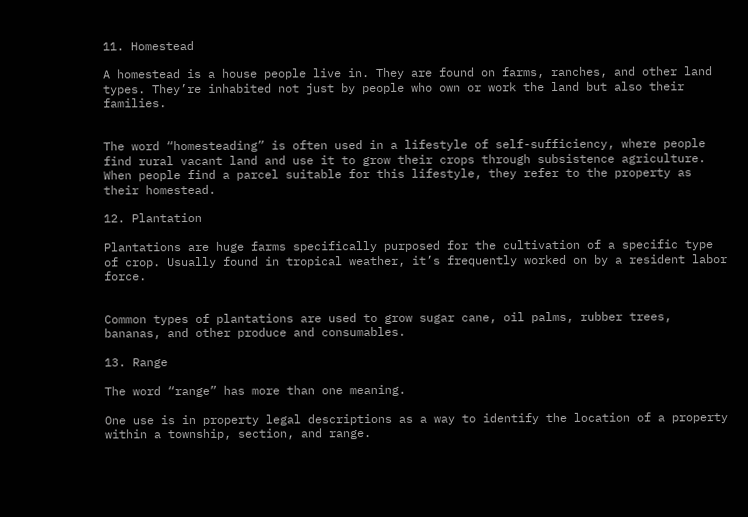11. Homestead

A homestead is a house people live in. They are found on farms, ranches, and other land types. They’re inhabited not just by people who own or work the land but also their families.


The word “homesteading” is often used in a lifestyle of self-sufficiency, where people find rural vacant land and use it to grow their crops through subsistence agriculture. When people find a parcel suitable for this lifestyle, they refer to the property as their homestead.

12. Plantation

Plantations are huge farms specifically purposed for the cultivation of a specific type of crop. Usually found in tropical weather, it’s frequently worked on by a resident labor force.


Common types of plantations are used to grow sugar cane, oil palms, rubber trees, bananas, and other produce and consumables.

13. Range

The word “range” has more than one meaning.

One use is in property legal descriptions as a way to identify the location of a property within a township, section, and range.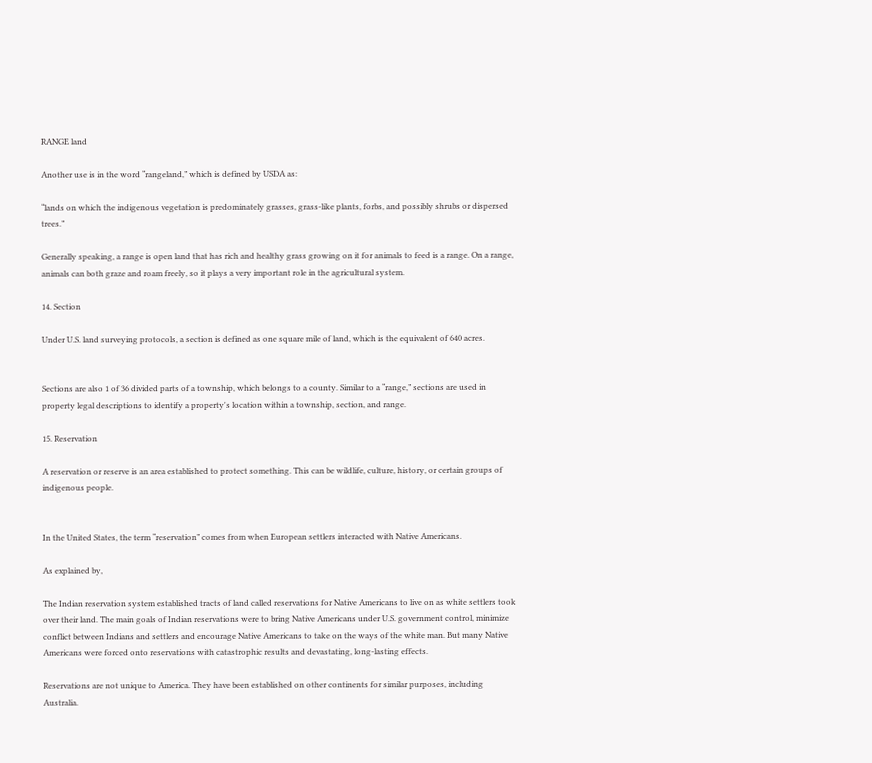RANGE land

Another use is in the word “rangeland,” which is defined by USDA as:

“lands on which the indigenous vegetation is predominately grasses, grass-like plants, forbs, and possibly shrubs or dispersed trees.”

Generally speaking, a range is open land that has rich and healthy grass growing on it for animals to feed is a range. On a range, animals can both graze and roam freely, so it plays a very important role in the agricultural system.

14. Section

Under U.S. land surveying protocols, a section is defined as one square mile of land, which is the equivalent of 640 acres.


Sections are also 1 of 36 divided parts of a township, which belongs to a county. Similar to a “range,” sections are used in property legal descriptions to identify a property's location within a township, section, and range.

15. Reservation

A reservation or reserve is an area established to protect something. This can be wildlife, culture, history, or certain groups of indigenous people.


In the United States, the term “reservation” comes from when European settlers interacted with Native Americans.

As explained by,

The Indian reservation system established tracts of land called reservations for Native Americans to live on as white settlers took over their land. The main goals of Indian reservations were to bring Native Americans under U.S. government control, minimize conflict between Indians and settlers and encourage Native Americans to take on the ways of the white man. But many Native Americans were forced onto reservations with catastrophic results and devastating, long-lasting effects.

Reservations are not unique to America. They have been established on other continents for similar purposes, including Australia.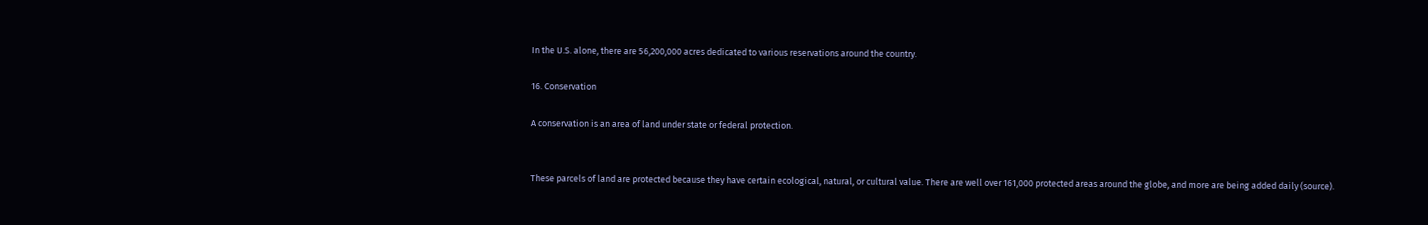In the U.S. alone, there are 56,200,000 acres dedicated to various reservations around the country.

16. Conservation

A conservation is an area of land under state or federal protection.


These parcels of land are protected because they have certain ecological, natural, or cultural value. There are well over 161,000 protected areas around the globe, and more are being added daily (source).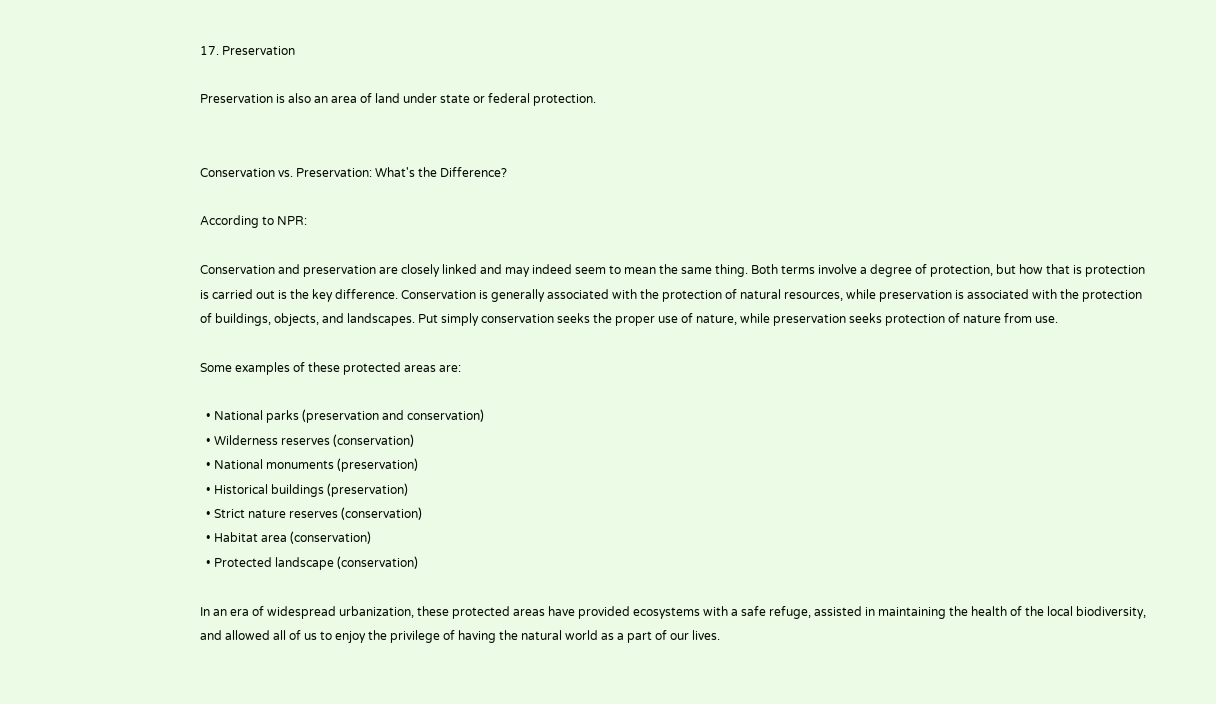17. Preservation

Preservation is also an area of land under state or federal protection.


Conservation vs. Preservation: What's the Difference?

According to NPR:

Conservation and preservation are closely linked and may indeed seem to mean the same thing. Both terms involve a degree of protection, but how that is protection is carried out is the key difference. Conservation is generally associated with the protection of natural resources, while preservation is associated with the protection of buildings, objects, and landscapes. Put simply conservation seeks the proper use of nature, while preservation seeks protection of nature from use.

Some examples of these protected areas are:

  • National parks (preservation and conservation)
  • Wilderness reserves (conservation)
  • National monuments (preservation)
  • Historical buildings (preservation)
  • Strict nature reserves (conservation)
  • Habitat area (conservation)
  • Protected landscape (conservation)

In an era of widespread urbanization, these protected areas have provided ecosystems with a safe refuge, assisted in maintaining the health of the local biodiversity, and allowed all of us to enjoy the privilege of having the natural world as a part of our lives.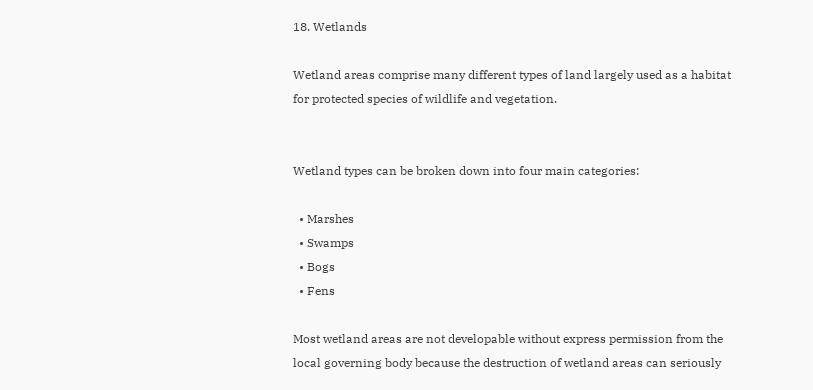18. Wetlands

Wetland areas comprise many different types of land largely used as a habitat for protected species of wildlife and vegetation.


Wetland types can be broken down into four main categories:

  • Marshes
  • Swamps
  • Bogs
  • Fens

Most wetland areas are not developable without express permission from the local governing body because the destruction of wetland areas can seriously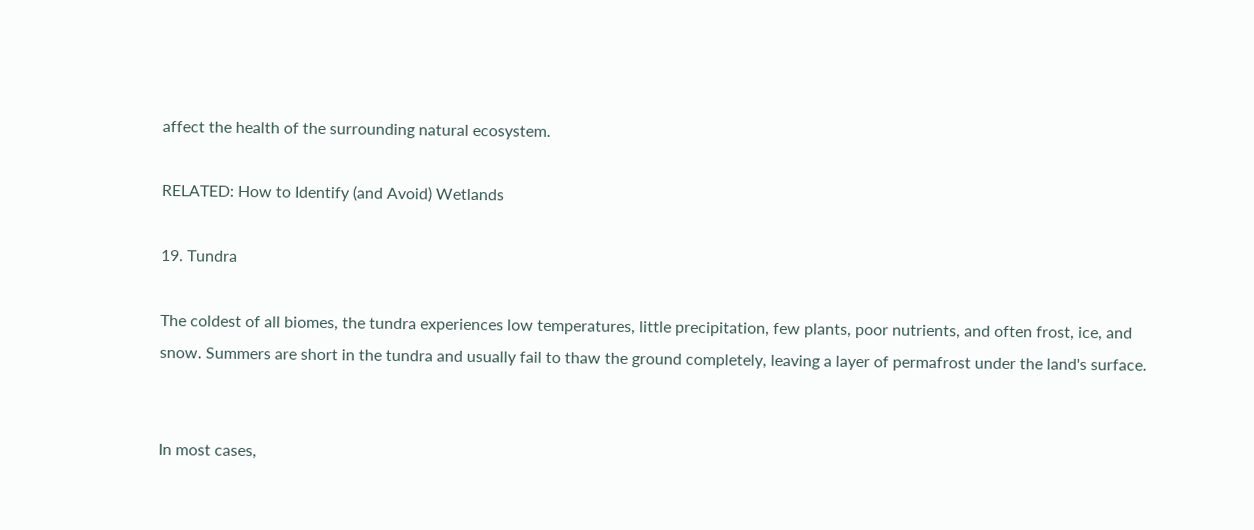affect the health of the surrounding natural ecosystem.

RELATED: How to Identify (and Avoid) Wetlands

19. Tundra

The coldest of all biomes, the tundra experiences low temperatures, little precipitation, few plants, poor nutrients, and often frost, ice, and snow. Summers are short in the tundra and usually fail to thaw the ground completely, leaving a layer of permafrost under the land's surface.


In most cases,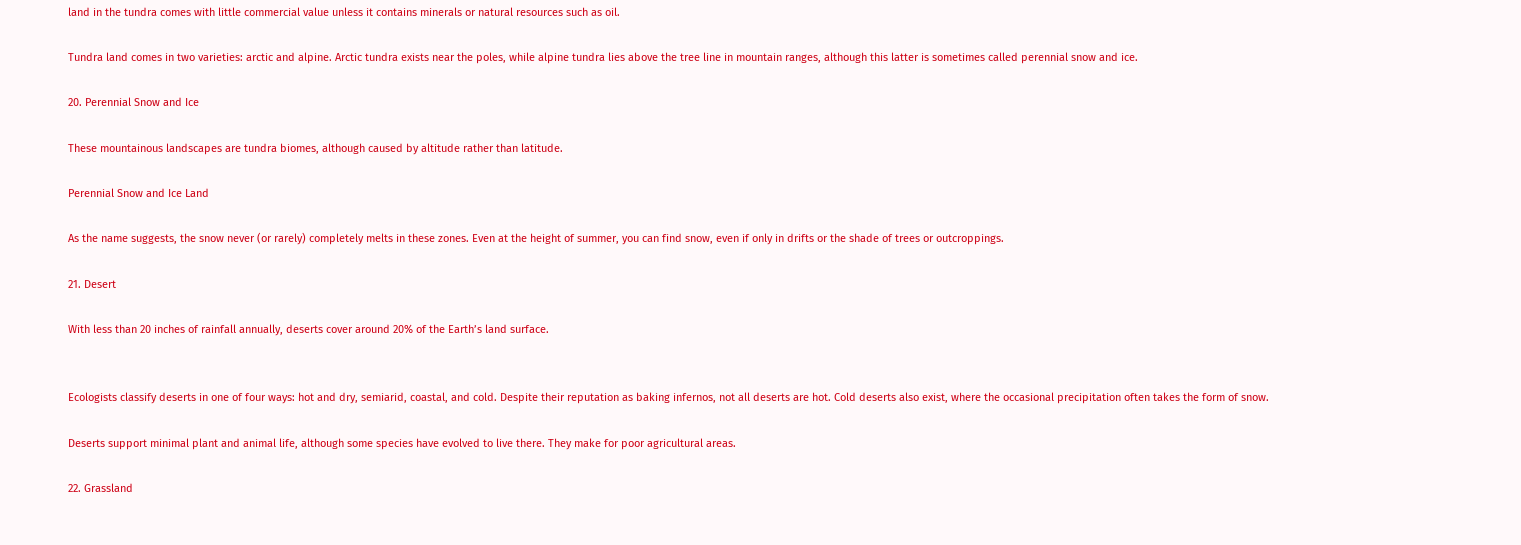land in the tundra comes with little commercial value unless it contains minerals or natural resources such as oil.

Tundra land comes in two varieties: arctic and alpine. Arctic tundra exists near the poles, while alpine tundra lies above the tree line in mountain ranges, although this latter is sometimes called perennial snow and ice.

20. Perennial Snow and Ice

These mountainous landscapes are tundra biomes, although caused by altitude rather than latitude.

Perennial Snow and Ice Land

As the name suggests, the snow never (or rarely) completely melts in these zones. Even at the height of summer, you can find snow, even if only in drifts or the shade of trees or outcroppings.

21. Desert

With less than 20 inches of rainfall annually, deserts cover around 20% of the Earth’s land surface.


Ecologists classify deserts in one of four ways: hot and dry, semiarid, coastal, and cold. Despite their reputation as baking infernos, not all deserts are hot. Cold deserts also exist, where the occasional precipitation often takes the form of snow.

Deserts support minimal plant and animal life, although some species have evolved to live there. They make for poor agricultural areas.

22. Grassland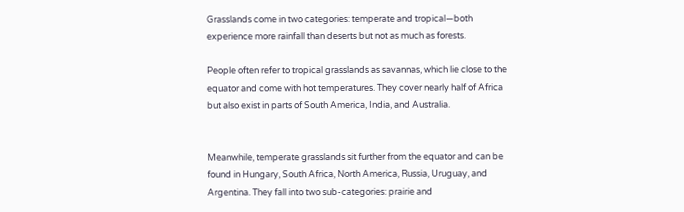Grasslands come in two categories: temperate and tropical—both experience more rainfall than deserts but not as much as forests.

People often refer to tropical grasslands as savannas, which lie close to the equator and come with hot temperatures. They cover nearly half of Africa but also exist in parts of South America, India, and Australia.


Meanwhile, temperate grasslands sit further from the equator and can be found in Hungary, South Africa, North America, Russia, Uruguay, and Argentina. They fall into two sub-categories: prairie and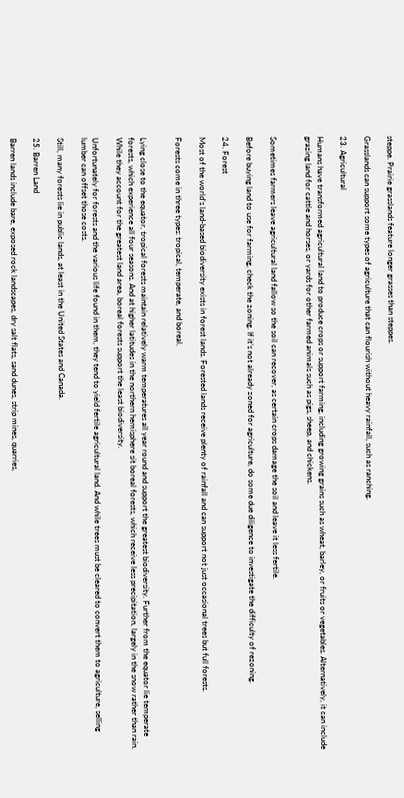steppe. Prairie grasslands feature longer grasses than steppes.

Grasslands can support some types of agriculture that can flourish without heavy rainfall, such as ranching.

23. Agricultural

Humans have transformed agricultural land to produce crops or support farming, including growing grains such as wheat, barley, or fruits or vegetables. Alternatively, it can include grazing land for cattle and horses, or yards for other farmed animals such as pigs, sheep, and chickens.


Sometimes farmers leave agricultural land fallow so the soil can recover, as certain crops damage the soil and leave it less fertile.

Before buying land to use for farming, check the zoning. If it’s not already zoned for agriculture, do some due diligence to investigate the difficulty of rezoning.

24. Forest

Most of the world’s land-based biodiversity exists in forest lands. Forested lands receive plenty of rainfall and can support not just occasional trees but full forests.

Forests come in three types: tropical, temperate, and boreal.


Lying close to the equator, tropical forests maintain relatively warm temperatures all year round and support the greatest biodiversity. Further from the equator lie temperate forests, which experience all four seasons. And at higher latitudes in the northern hemisphere sit boreal forests, which receive less precipitation, largely in the snow rather than rain. While they account for the greatest land area, boreal forests support the least biodiversity.

Unfortunately for forests and the various life found in them, they tend to yield fertile agricultural land. And while trees must be cleared to convert them to agriculture, selling lumber can offset those costs.

Still, many forests lie in public lands, at least in the United States and Canada.

25. Barren Land

Barren lands include bare, exposed rock landscapes, dry salt flats, sand dunes, strip mines, quarries,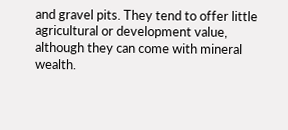and gravel pits. They tend to offer little agricultural or development value, although they can come with mineral wealth.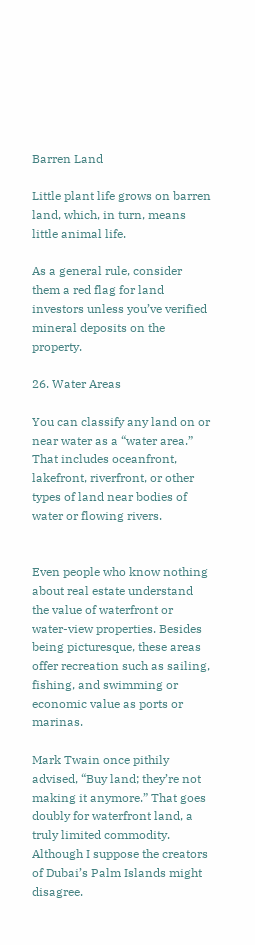Barren Land

Little plant life grows on barren land, which, in turn, means little animal life.

As a general rule, consider them a red flag for land investors unless you’ve verified mineral deposits on the property.

26. Water Areas

You can classify any land on or near water as a “water area.” That includes oceanfront, lakefront, riverfront, or other types of land near bodies of water or flowing rivers.


Even people who know nothing about real estate understand the value of waterfront or water-view properties. Besides being picturesque, these areas offer recreation such as sailing, fishing, and swimming or economic value as ports or marinas.

Mark Twain once pithily advised, “Buy land; they’re not making it anymore.” That goes doubly for waterfront land, a truly limited commodity. Although I suppose the creators of Dubai’s Palm Islands might disagree.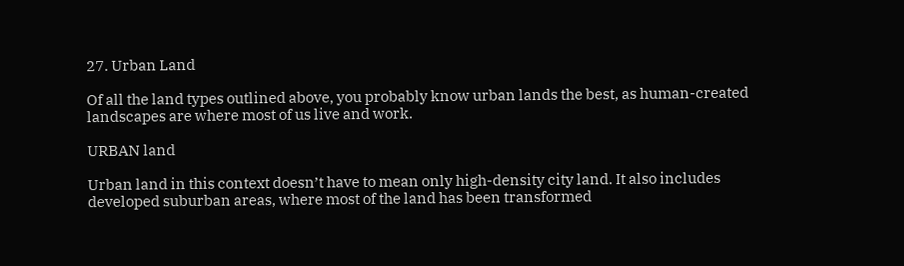27. Urban Land

Of all the land types outlined above, you probably know urban lands the best, as human-created landscapes are where most of us live and work.

URBAN land

Urban land in this context doesn’t have to mean only high-density city land. It also includes developed suburban areas, where most of the land has been transformed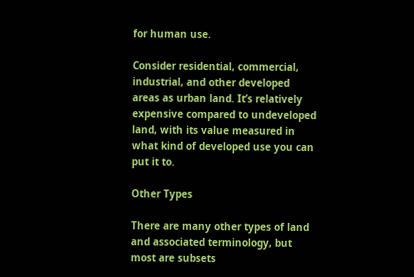for human use.

Consider residential, commercial, industrial, and other developed areas as urban land. It’s relatively expensive compared to undeveloped land, with its value measured in what kind of developed use you can put it to.

Other Types

There are many other types of land and associated terminology, but most are subsets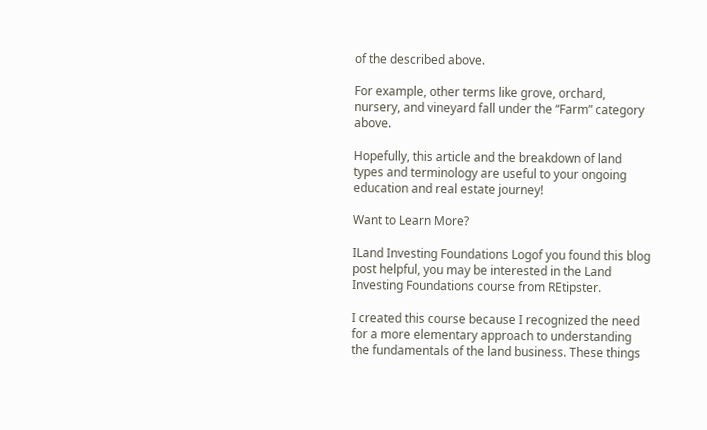of the described above.

For example, other terms like grove, orchard, nursery, and vineyard fall under the “Farm” category above.

Hopefully, this article and the breakdown of land types and terminology are useful to your ongoing education and real estate journey!

Want to Learn More?

ILand Investing Foundations Logof you found this blog post helpful, you may be interested in the Land Investing Foundations course from REtipster.

I created this course because I recognized the need for a more elementary approach to understanding the fundamentals of the land business. These things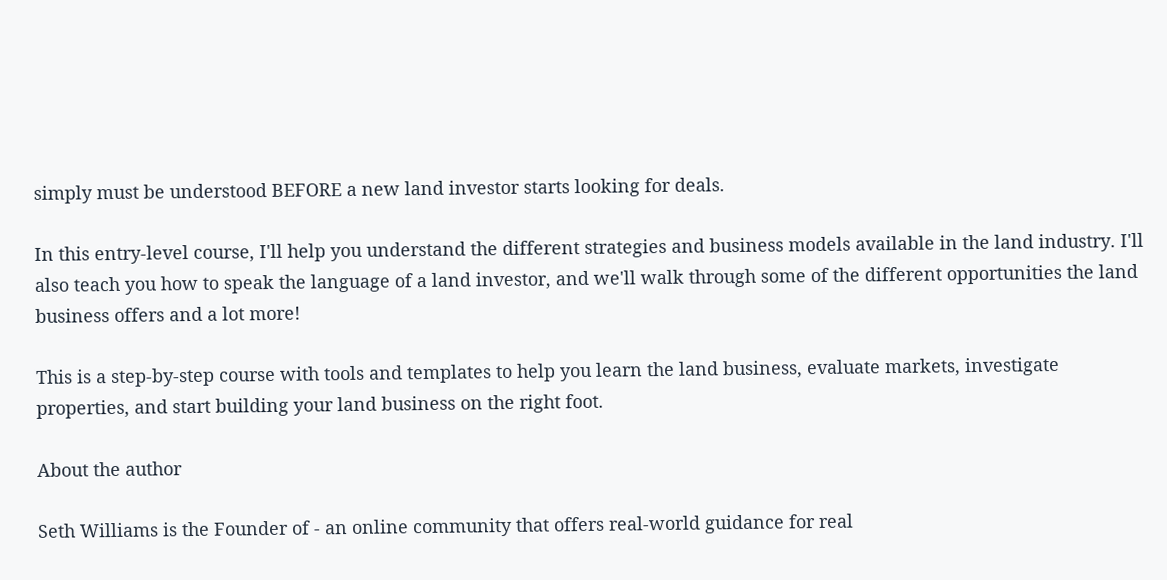simply must be understood BEFORE a new land investor starts looking for deals.

In this entry-level course, I'll help you understand the different strategies and business models available in the land industry. I'll also teach you how to speak the language of a land investor, and we'll walk through some of the different opportunities the land business offers and a lot more!

This is a step-by-step course with tools and templates to help you learn the land business, evaluate markets, investigate properties, and start building your land business on the right foot.

About the author

Seth Williams is the Founder of - an online community that offers real-world guidance for real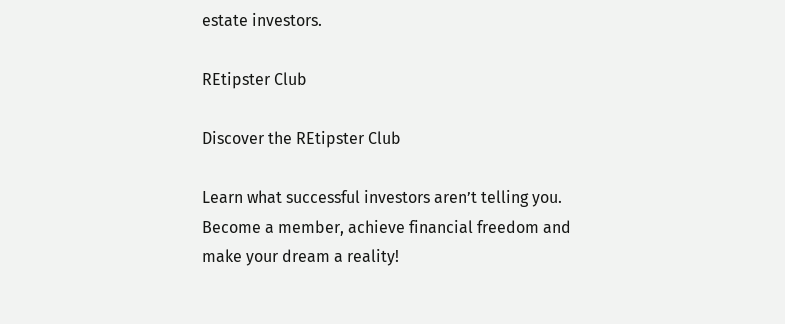estate investors.

REtipster Club

Discover the REtipster Club

Learn what successful investors aren’t telling you.
Become a member, achieve financial freedom and
make your dream a reality!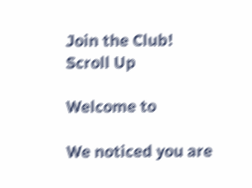Join the Club!
Scroll Up

Welcome to

We noticed you are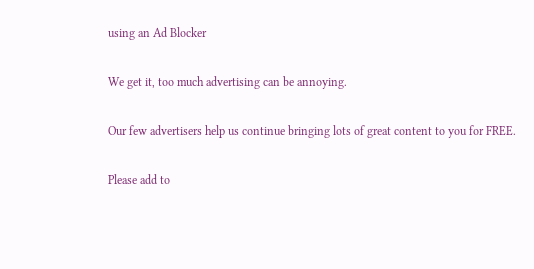using an Ad Blocker

We get it, too much advertising can be annoying.

Our few advertisers help us continue bringing lots of great content to you for FREE.

Please add to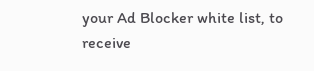your Ad Blocker white list, to receive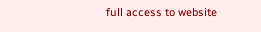full access to website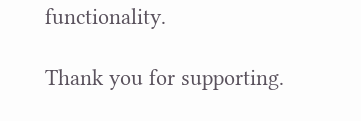functionality.

Thank you for supporting.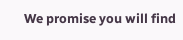We promise you will find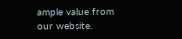ample value from our website.